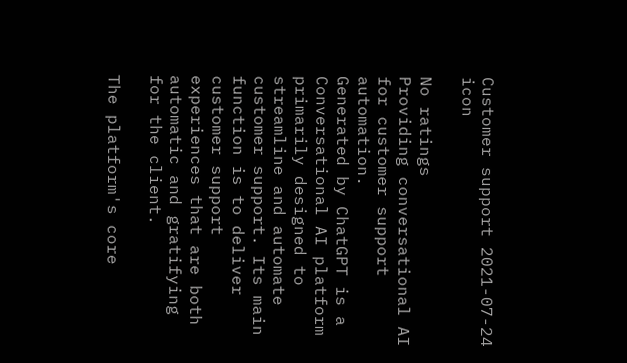Customer support 2021-07-24 icon

No ratings
Providing conversational AI for customer support automation.
Generated by ChatGPT is a Conversational AI platform primarily designed to streamline and automate customer support. Its main function is to deliver customer support experiences that are both automatic and gratifying for the client.

The platform's core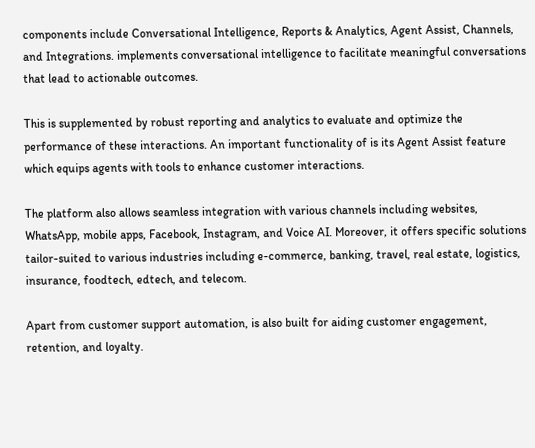components include Conversational Intelligence, Reports & Analytics, Agent Assist, Channels, and Integrations. implements conversational intelligence to facilitate meaningful conversations that lead to actionable outcomes.

This is supplemented by robust reporting and analytics to evaluate and optimize the performance of these interactions. An important functionality of is its Agent Assist feature which equips agents with tools to enhance customer interactions.

The platform also allows seamless integration with various channels including websites, WhatsApp, mobile apps, Facebook, Instagram, and Voice AI. Moreover, it offers specific solutions tailor-suited to various industries including e-commerce, banking, travel, real estate, logistics, insurance, foodtech, edtech, and telecom.

Apart from customer support automation, is also built for aiding customer engagement, retention, and loyalty.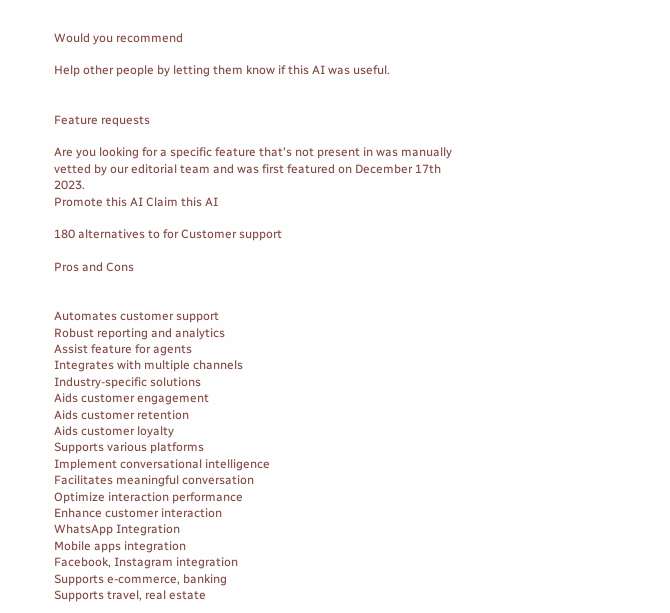Would you recommend

Help other people by letting them know if this AI was useful.


Feature requests

Are you looking for a specific feature that's not present in was manually vetted by our editorial team and was first featured on December 17th 2023.
Promote this AI Claim this AI

180 alternatives to for Customer support

Pros and Cons


Automates customer support
Robust reporting and analytics
Assist feature for agents
Integrates with multiple channels
Industry-specific solutions
Aids customer engagement
Aids customer retention
Aids customer loyalty
Supports various platforms
Implement conversational intelligence
Facilitates meaningful conversation
Optimize interaction performance
Enhance customer interaction
WhatsApp Integration
Mobile apps integration
Facebook, Instagram integration
Supports e-commerce, banking
Supports travel, real estate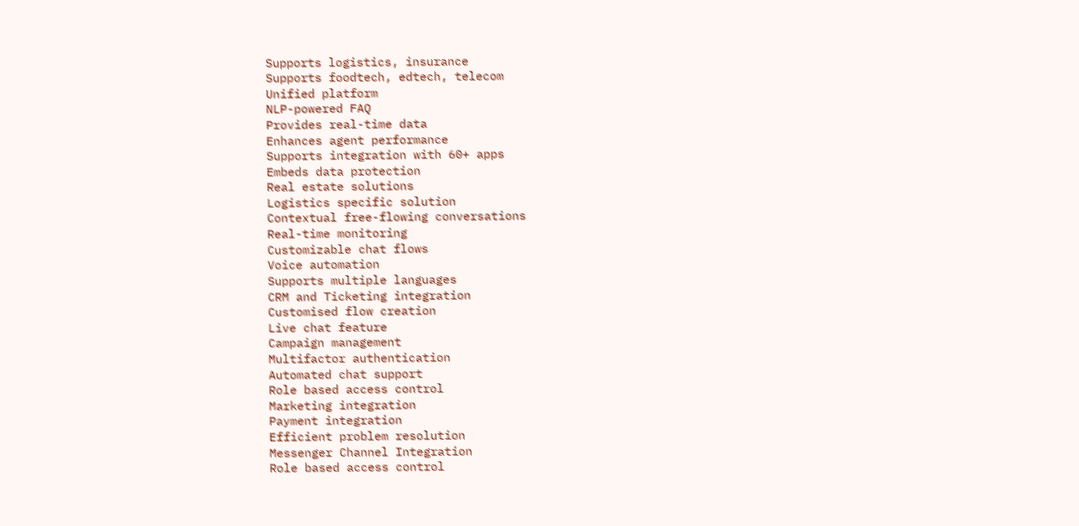Supports logistics, insurance
Supports foodtech, edtech, telecom
Unified platform
NLP-powered FAQ
Provides real-time data
Enhances agent performance
Supports integration with 60+ apps
Embeds data protection
Real estate solutions
Logistics specific solution
Contextual free-flowing conversations
Real-time monitoring
Customizable chat flows
Voice automation
Supports multiple languages
CRM and Ticketing integration
Customised flow creation
Live chat feature
Campaign management
Multifactor authentication
Automated chat support
Role based access control
Marketing integration
Payment integration
Efficient problem resolution
Messenger Channel Integration
Role based access control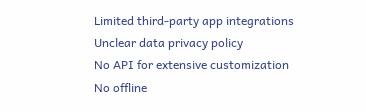Limited third-party app integrations
Unclear data privacy policy
No API for extensive customization
No offline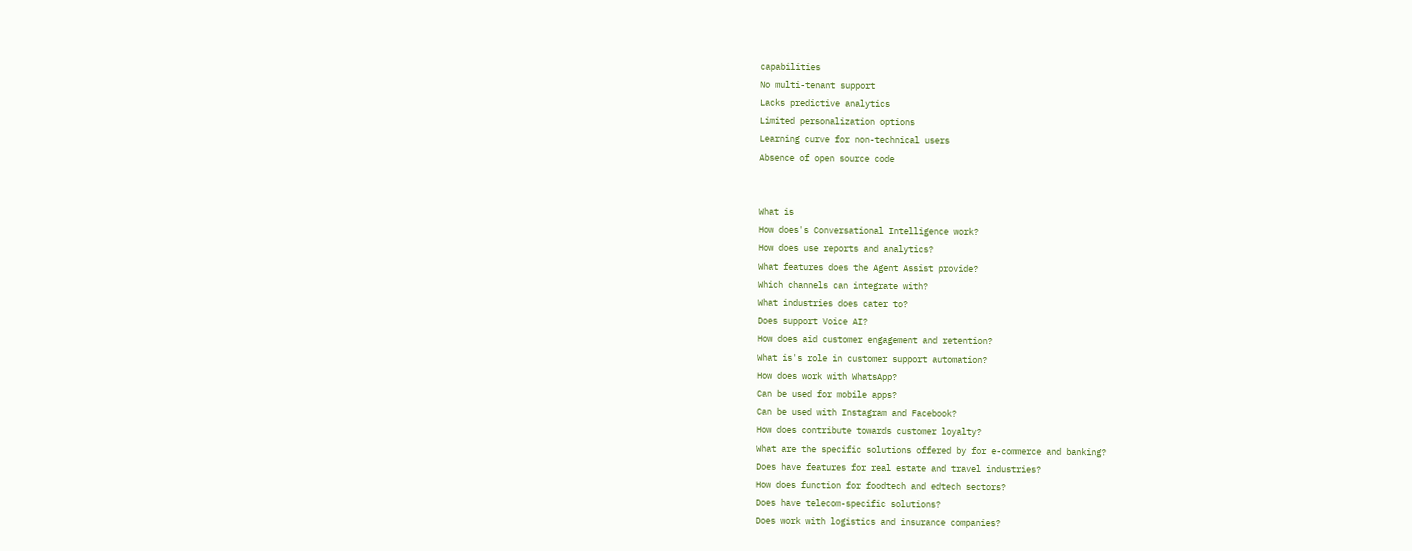capabilities
No multi-tenant support
Lacks predictive analytics
Limited personalization options
Learning curve for non-technical users
Absence of open source code


What is
How does's Conversational Intelligence work?
How does use reports and analytics?
What features does the Agent Assist provide?
Which channels can integrate with?
What industries does cater to?
Does support Voice AI?
How does aid customer engagement and retention?
What is's role in customer support automation?
How does work with WhatsApp?
Can be used for mobile apps?
Can be used with Instagram and Facebook?
How does contribute towards customer loyalty?
What are the specific solutions offered by for e-commerce and banking?
Does have features for real estate and travel industries?
How does function for foodtech and edtech sectors?
Does have telecom-specific solutions?
Does work with logistics and insurance companies?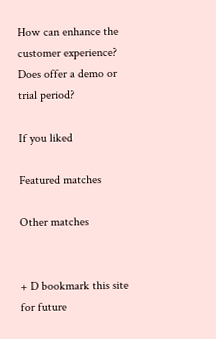How can enhance the customer experience?
Does offer a demo or trial period?

If you liked

Featured matches

Other matches


+ D bookmark this site for future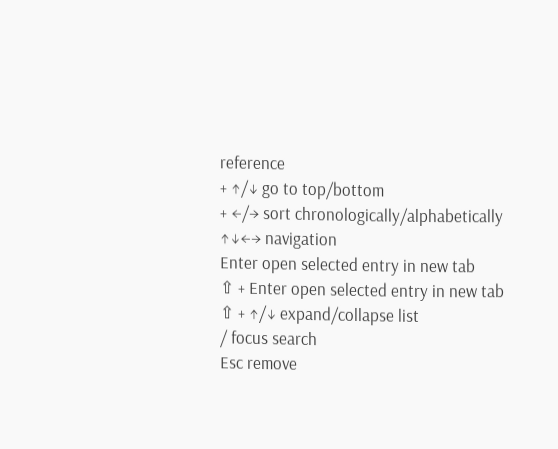reference
+ ↑/↓ go to top/bottom
+ ←/→ sort chronologically/alphabetically
↑↓←→ navigation
Enter open selected entry in new tab
⇧ + Enter open selected entry in new tab
⇧ + ↑/↓ expand/collapse list
/ focus search
Esc remove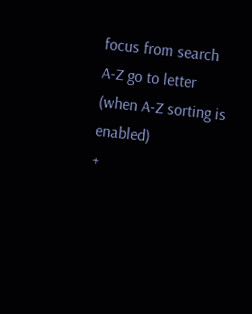focus from search
A-Z go to letter (when A-Z sorting is enabled)
+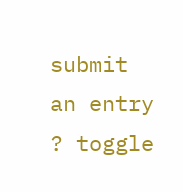submit an entry
? toggle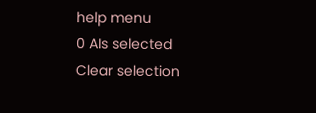help menu
0 AIs selected
Clear selection